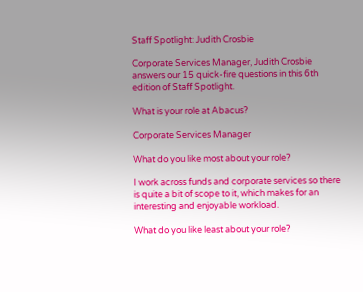Staff Spotlight: Judith Crosbie

Corporate Services Manager, Judith Crosbie answers our 15 quick-fire questions in this 6th edition of Staff Spotlight.

What is your role at Abacus?

Corporate Services Manager

What do you like most about your role?

I work across funds and corporate services so there is quite a bit of scope to it, which makes for an interesting and enjoyable workload.

What do you like least about your role?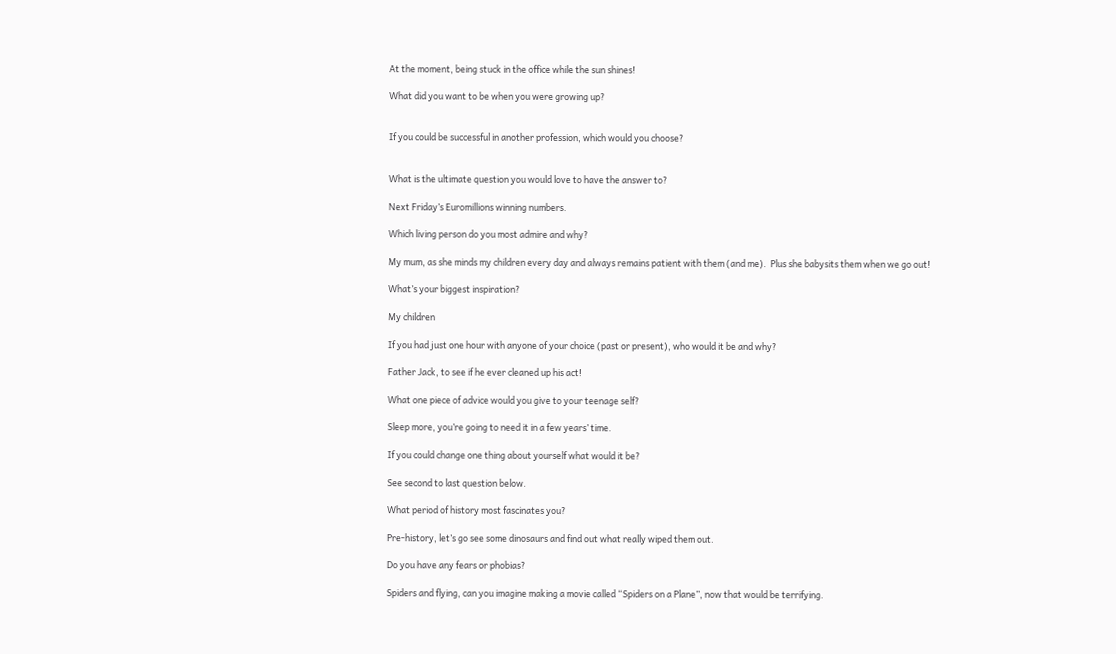At the moment, being stuck in the office while the sun shines!

What did you want to be when you were growing up?


If you could be successful in another profession, which would you choose?


What is the ultimate question you would love to have the answer to?

Next Friday’s Euromillions winning numbers.

Which living person do you most admire and why?

My mum, as she minds my children every day and always remains patient with them (and me).  Plus she babysits them when we go out!

What’s your biggest inspiration?

My children

If you had just one hour with anyone of your choice (past or present), who would it be and why?

Father Jack, to see if he ever cleaned up his act!

What one piece of advice would you give to your teenage self?

Sleep more, you’re going to need it in a few years’ time.

If you could change one thing about yourself what would it be?

See second to last question below.

What period of history most fascinates you?

Pre-history, let’s go see some dinosaurs and find out what really wiped them out.

Do you have any fears or phobias?

Spiders and flying, can you imagine making a movie called “Spiders on a Plane”, now that would be terrifying.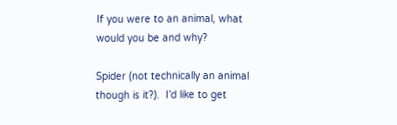If you were to an animal, what would you be and why?

Spider (not technically an animal though is it?).  I’d like to get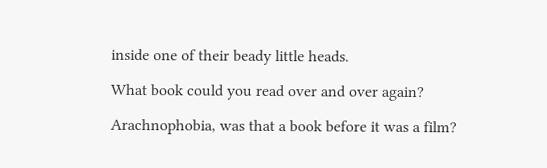inside one of their beady little heads.

What book could you read over and over again?

Arachnophobia, was that a book before it was a film?